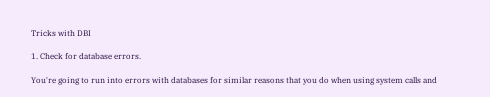Tricks with DBI

1. Check for database errors.

You're going to run into errors with databases for similar reasons that you do when using system calls and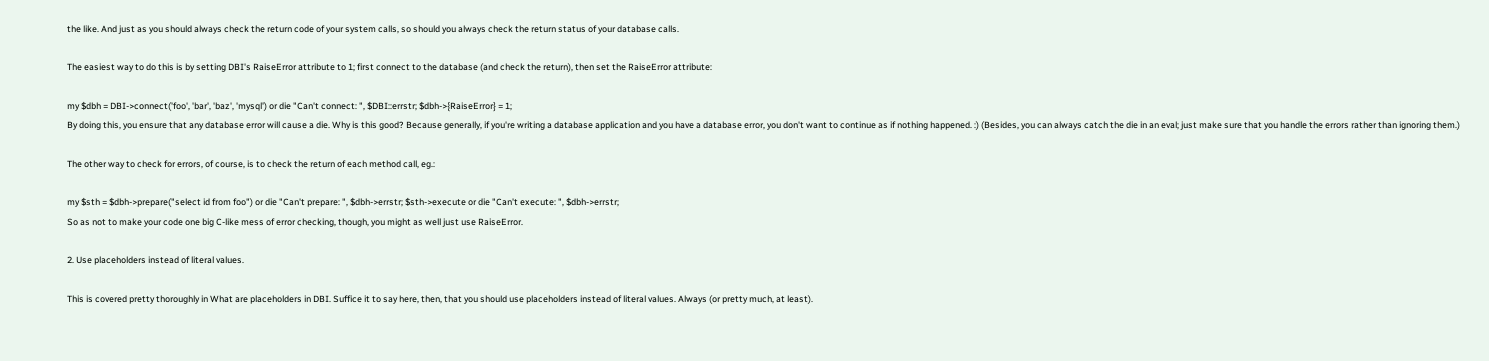the like. And just as you should always check the return code of your system calls, so should you always check the return status of your database calls.

The easiest way to do this is by setting DBI's RaiseError attribute to 1; first connect to the database (and check the return), then set the RaiseError attribute:

my $dbh = DBI->connect('foo', 'bar', 'baz', 'mysql') or die "Can't connect: ", $DBI::errstr; $dbh->{RaiseError} = 1;
By doing this, you ensure that any database error will cause a die. Why is this good? Because generally, if you're writing a database application and you have a database error, you don't want to continue as if nothing happened. :) (Besides, you can always catch the die in an eval; just make sure that you handle the errors rather than ignoring them.)

The other way to check for errors, of course, is to check the return of each method call, eg.:

my $sth = $dbh->prepare("select id from foo") or die "Can't prepare: ", $dbh->errstr; $sth->execute or die "Can't execute: ", $dbh->errstr;
So as not to make your code one big C-like mess of error checking, though, you might as well just use RaiseError.

2. Use placeholders instead of literal values.

This is covered pretty thoroughly in What are placeholders in DBI. Suffice it to say here, then, that you should use placeholders instead of literal values. Always (or pretty much, at least).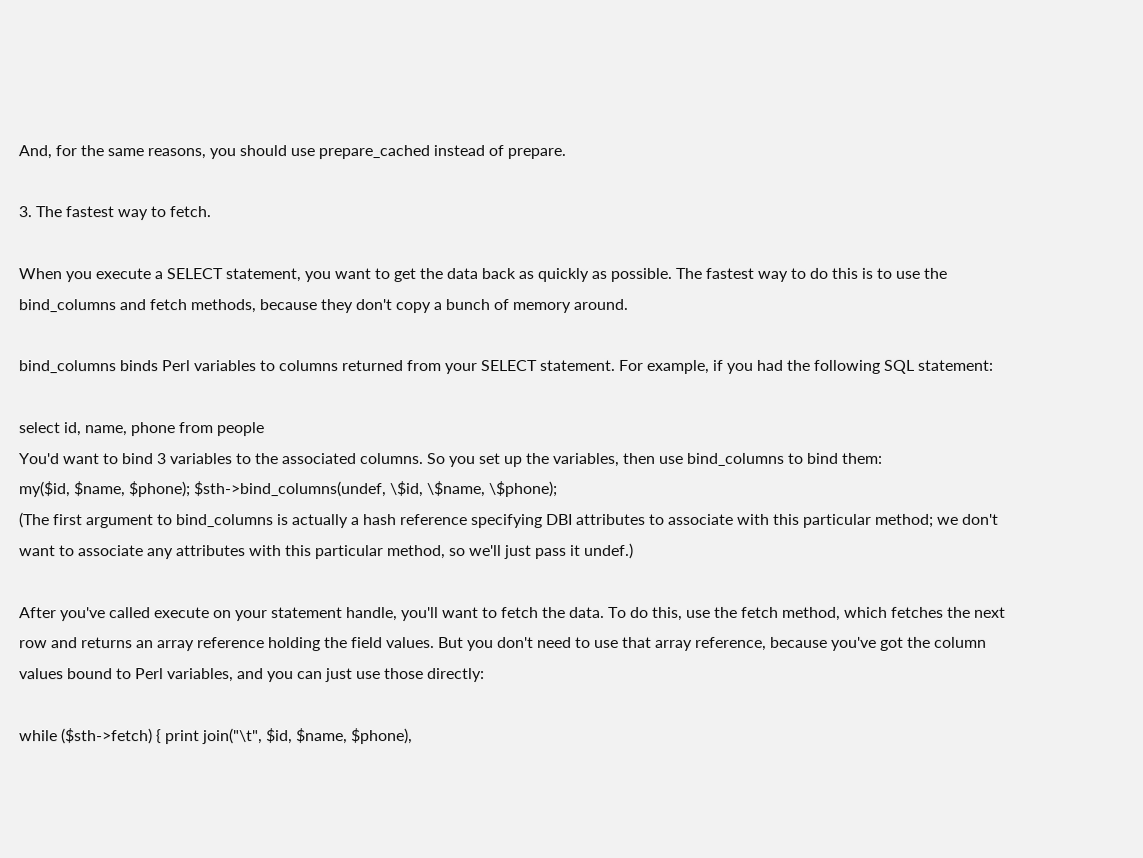And, for the same reasons, you should use prepare_cached instead of prepare.

3. The fastest way to fetch.

When you execute a SELECT statement, you want to get the data back as quickly as possible. The fastest way to do this is to use the bind_columns and fetch methods, because they don't copy a bunch of memory around.

bind_columns binds Perl variables to columns returned from your SELECT statement. For example, if you had the following SQL statement:

select id, name, phone from people
You'd want to bind 3 variables to the associated columns. So you set up the variables, then use bind_columns to bind them:
my($id, $name, $phone); $sth->bind_columns(undef, \$id, \$name, \$phone);
(The first argument to bind_columns is actually a hash reference specifying DBI attributes to associate with this particular method; we don't want to associate any attributes with this particular method, so we'll just pass it undef.)

After you've called execute on your statement handle, you'll want to fetch the data. To do this, use the fetch method, which fetches the next row and returns an array reference holding the field values. But you don't need to use that array reference, because you've got the column values bound to Perl variables, and you can just use those directly:

while ($sth->fetch) { print join("\t", $id, $name, $phone),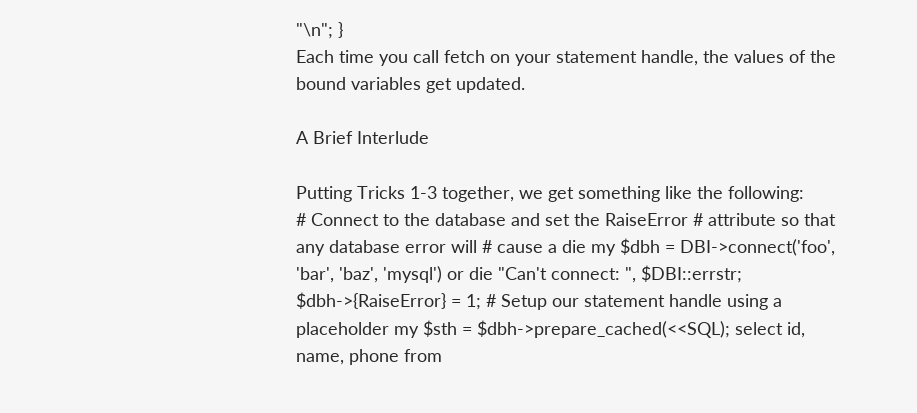"\n"; }
Each time you call fetch on your statement handle, the values of the bound variables get updated.

A Brief Interlude

Putting Tricks 1-3 together, we get something like the following:
# Connect to the database and set the RaiseError # attribute so that any database error will # cause a die my $dbh = DBI->connect('foo', 'bar', 'baz', 'mysql') or die "Can't connect: ", $DBI::errstr; $dbh->{RaiseError} = 1; # Setup our statement handle using a placeholder my $sth = $dbh->prepare_cached(<<SQL); select id, name, phone from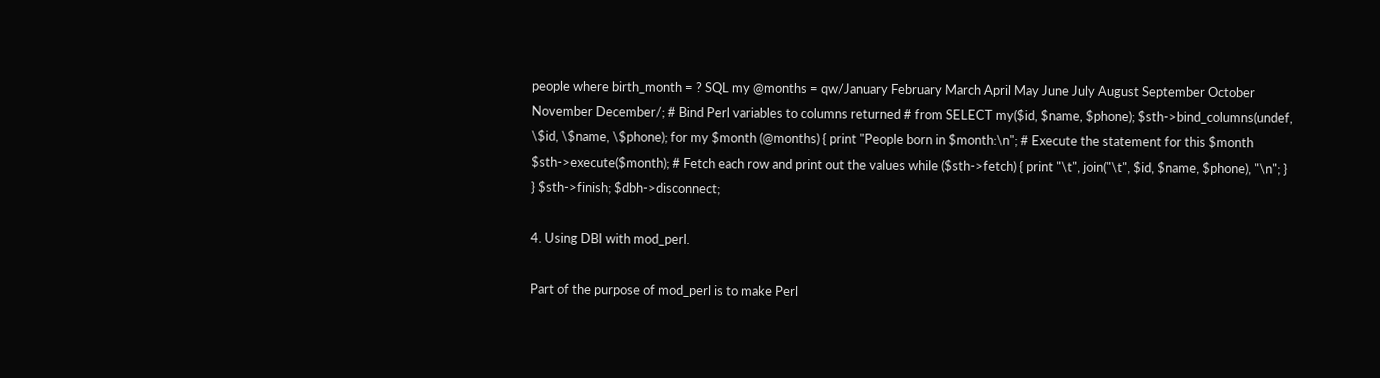people where birth_month = ? SQL my @months = qw/January February March April May June July August September October November December/; # Bind Perl variables to columns returned # from SELECT my($id, $name, $phone); $sth->bind_columns(undef, \$id, \$name, \$phone); for my $month (@months) { print "People born in $month:\n"; # Execute the statement for this $month $sth->execute($month); # Fetch each row and print out the values while ($sth->fetch) { print "\t", join("\t", $id, $name, $phone), "\n"; } } $sth->finish; $dbh->disconnect;

4. Using DBI with mod_perl.

Part of the purpose of mod_perl is to make Perl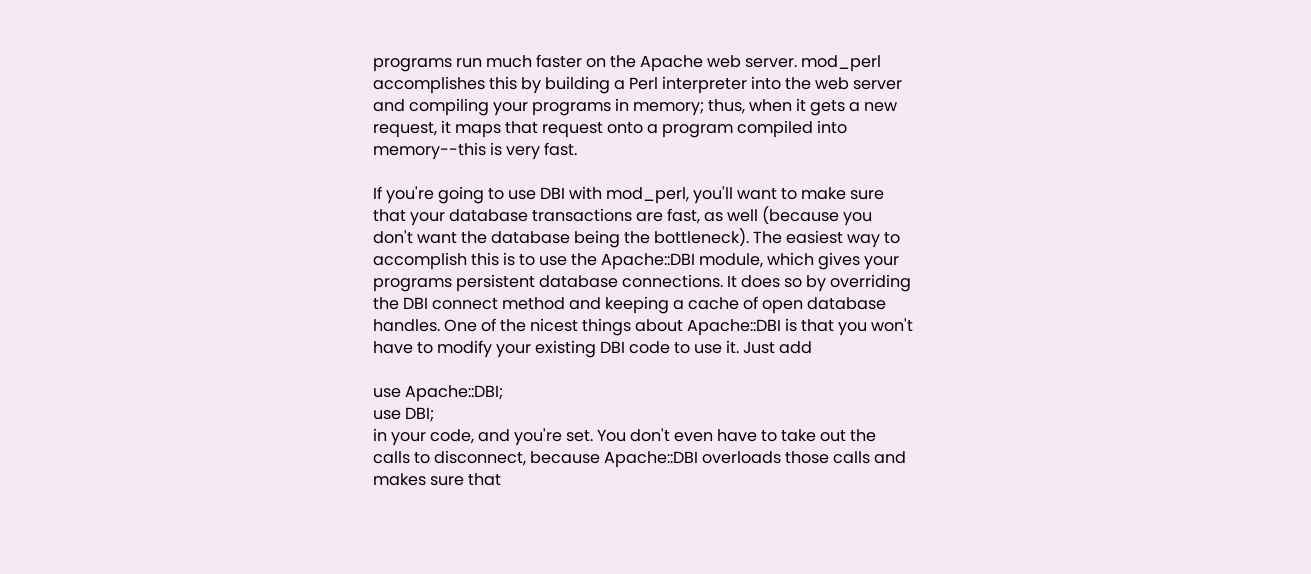programs run much faster on the Apache web server. mod_perl accomplishes this by building a Perl interpreter into the web server and compiling your programs in memory; thus, when it gets a new request, it maps that request onto a program compiled into memory--this is very fast.

If you're going to use DBI with mod_perl, you'll want to make sure that your database transactions are fast, as well (because you don't want the database being the bottleneck). The easiest way to accomplish this is to use the Apache::DBI module, which gives your programs persistent database connections. It does so by overriding the DBI connect method and keeping a cache of open database handles. One of the nicest things about Apache::DBI is that you won't have to modify your existing DBI code to use it. Just add

use Apache::DBI;
use DBI;
in your code, and you're set. You don't even have to take out the calls to disconnect, because Apache::DBI overloads those calls and makes sure that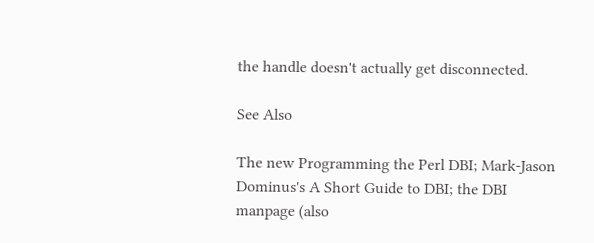the handle doesn't actually get disconnected.

See Also

The new Programming the Perl DBI; Mark-Jason Dominus's A Short Guide to DBI; the DBI manpage (also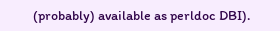(probably) available as perldoc DBI).